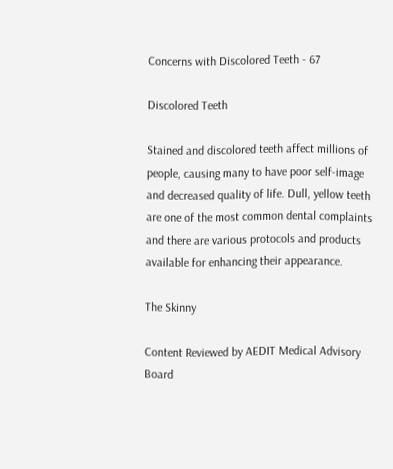Concerns with Discolored Teeth - 67

Discolored Teeth

Stained and discolored teeth affect millions of people, causing many to have poor self-image and decreased quality of life. Dull, yellow teeth are one of the most common dental complaints and there are various protocols and products available for enhancing their appearance.

The Skinny

Content Reviewed by AEDIT Medical Advisory Board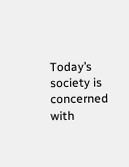Today’s society is concerned with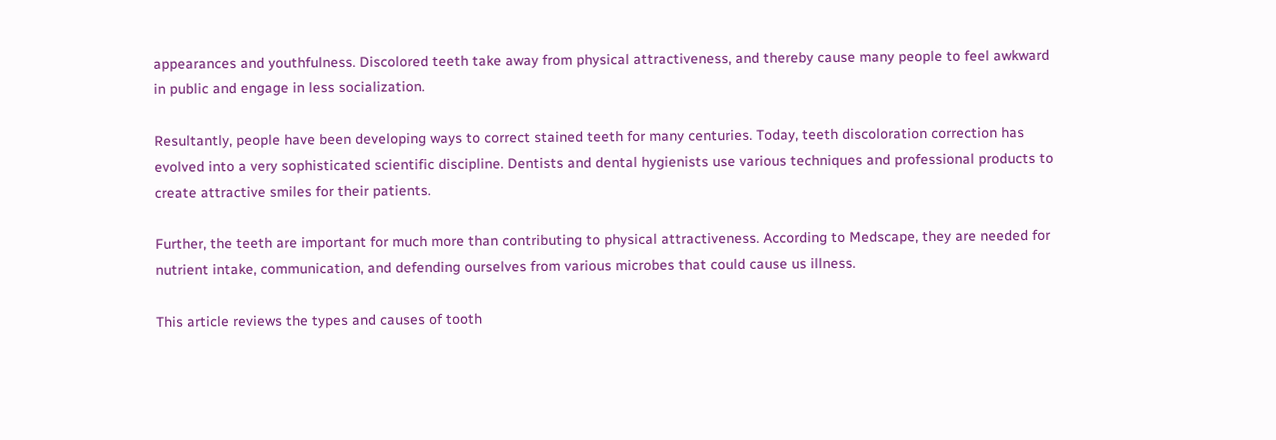appearances and youthfulness. Discolored teeth take away from physical attractiveness, and thereby cause many people to feel awkward in public and engage in less socialization.

Resultantly, people have been developing ways to correct stained teeth for many centuries. Today, teeth discoloration correction has evolved into a very sophisticated scientific discipline. Dentists and dental hygienists use various techniques and professional products to create attractive smiles for their patients.

Further, the teeth are important for much more than contributing to physical attractiveness. According to Medscape, they are needed for nutrient intake, communication, and defending ourselves from various microbes that could cause us illness.

This article reviews the types and causes of tooth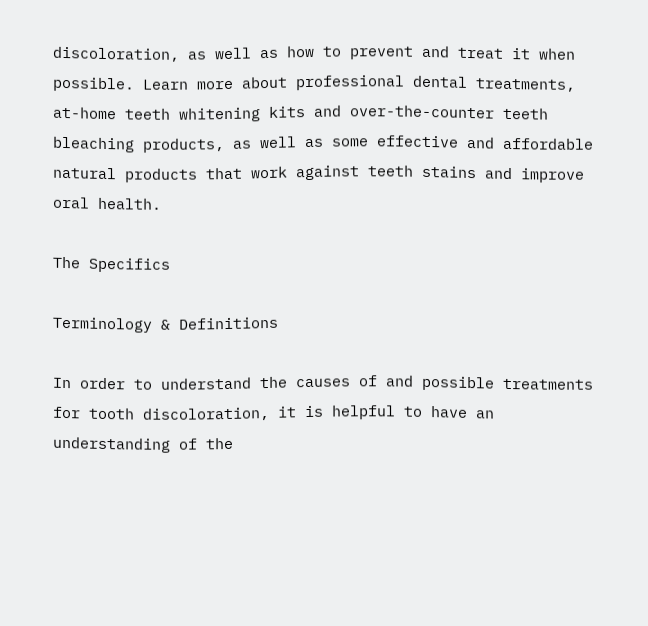discoloration, as well as how to prevent and treat it when possible. Learn more about professional dental treatments, at-home teeth whitening kits and over-the-counter teeth bleaching products, as well as some effective and affordable natural products that work against teeth stains and improve oral health.

The Specifics

Terminology & Definitions

In order to understand the causes of and possible treatments for tooth discoloration, it is helpful to have an understanding of the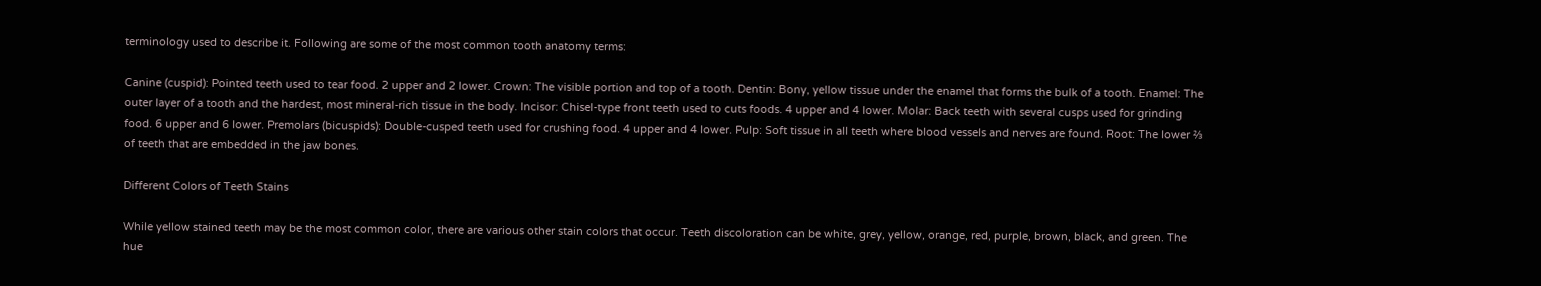terminology used to describe it. Following are some of the most common tooth anatomy terms:

Canine (cuspid): Pointed teeth used to tear food. 2 upper and 2 lower. Crown: The visible portion and top of a tooth. Dentin: Bony, yellow tissue under the enamel that forms the bulk of a tooth. Enamel: The outer layer of a tooth and the hardest, most mineral-rich tissue in the body. Incisor: Chisel-type front teeth used to cuts foods. 4 upper and 4 lower. Molar: Back teeth with several cusps used for grinding food. 6 upper and 6 lower. Premolars (bicuspids): Double-cusped teeth used for crushing food. 4 upper and 4 lower. Pulp: Soft tissue in all teeth where blood vessels and nerves are found. Root: The lower ⅔ of teeth that are embedded in the jaw bones.

Different Colors of Teeth Stains

While yellow stained teeth may be the most common color, there are various other stain colors that occur. Teeth discoloration can be white, grey, yellow, orange, red, purple, brown, black, and green. The hue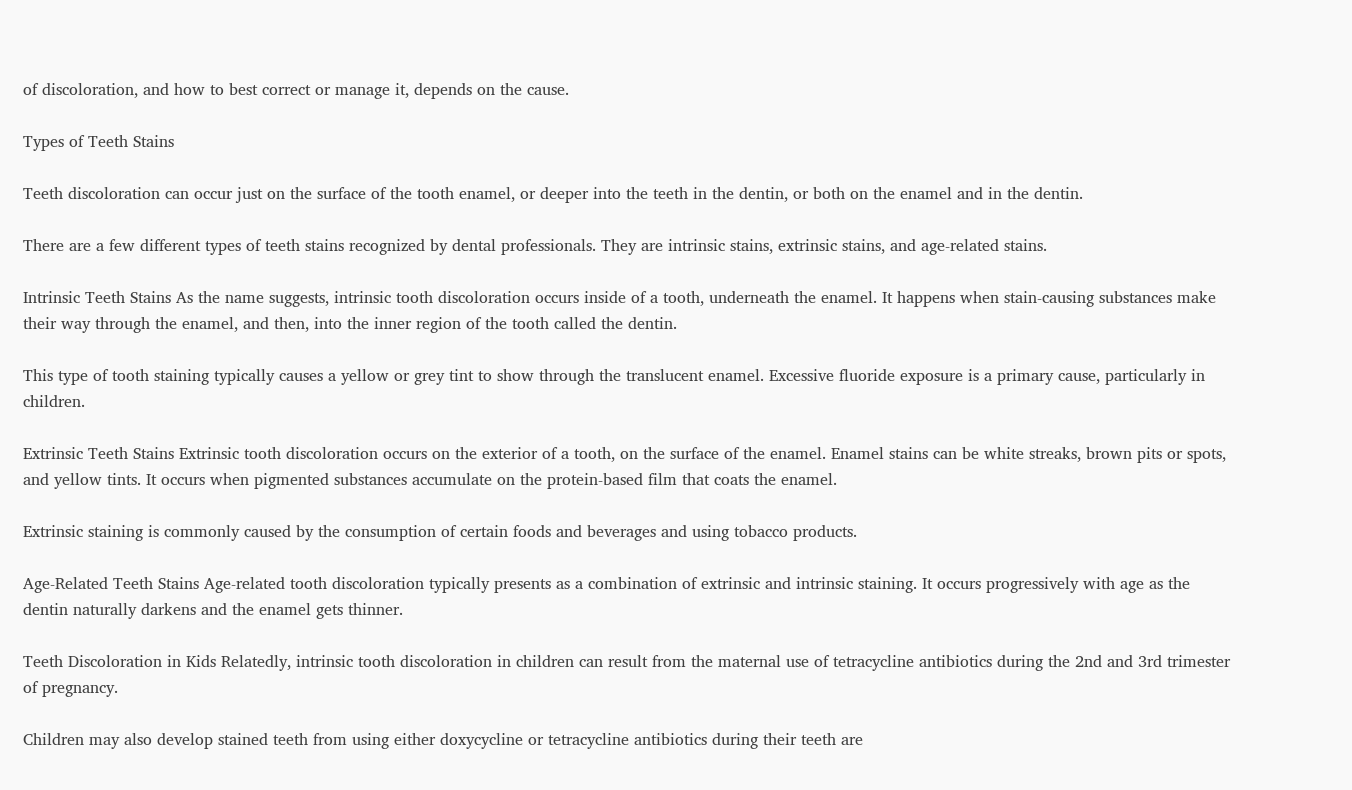of discoloration, and how to best correct or manage it, depends on the cause.

Types of Teeth Stains

Teeth discoloration can occur just on the surface of the tooth enamel, or deeper into the teeth in the dentin, or both on the enamel and in the dentin.

There are a few different types of teeth stains recognized by dental professionals. They are intrinsic stains, extrinsic stains, and age-related stains.

Intrinsic Teeth Stains As the name suggests, intrinsic tooth discoloration occurs inside of a tooth, underneath the enamel. It happens when stain-causing substances make their way through the enamel, and then, into the inner region of the tooth called the dentin.

This type of tooth staining typically causes a yellow or grey tint to show through the translucent enamel. Excessive fluoride exposure is a primary cause, particularly in children.

Extrinsic Teeth Stains Extrinsic tooth discoloration occurs on the exterior of a tooth, on the surface of the enamel. Enamel stains can be white streaks, brown pits or spots, and yellow tints. It occurs when pigmented substances accumulate on the protein-based film that coats the enamel.

Extrinsic staining is commonly caused by the consumption of certain foods and beverages and using tobacco products.

Age-Related Teeth Stains Age-related tooth discoloration typically presents as a combination of extrinsic and intrinsic staining. It occurs progressively with age as the dentin naturally darkens and the enamel gets thinner.

Teeth Discoloration in Kids Relatedly, intrinsic tooth discoloration in children can result from the maternal use of tetracycline antibiotics during the 2nd and 3rd trimester of pregnancy.

Children may also develop stained teeth from using either doxycycline or tetracycline antibiotics during their teeth are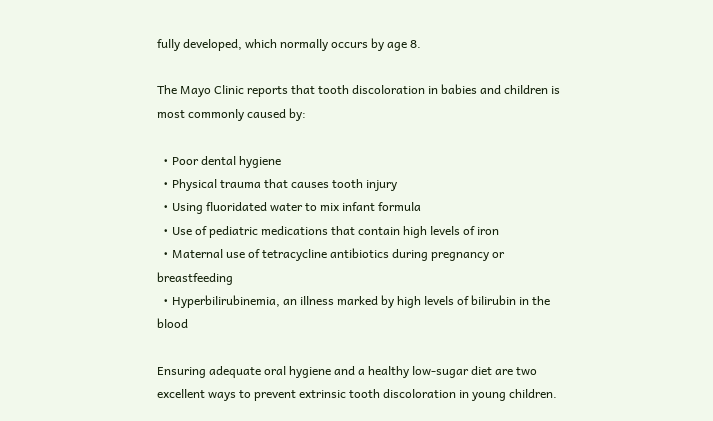fully developed, which normally occurs by age 8.

The Mayo Clinic reports that tooth discoloration in babies and children is most commonly caused by:

  • Poor dental hygiene
  • Physical trauma that causes tooth injury
  • Using fluoridated water to mix infant formula
  • Use of pediatric medications that contain high levels of iron
  • Maternal use of tetracycline antibiotics during pregnancy or breastfeeding
  • Hyperbilirubinemia, an illness marked by high levels of bilirubin in the blood

Ensuring adequate oral hygiene and a healthy low-sugar diet are two excellent ways to prevent extrinsic tooth discoloration in young children.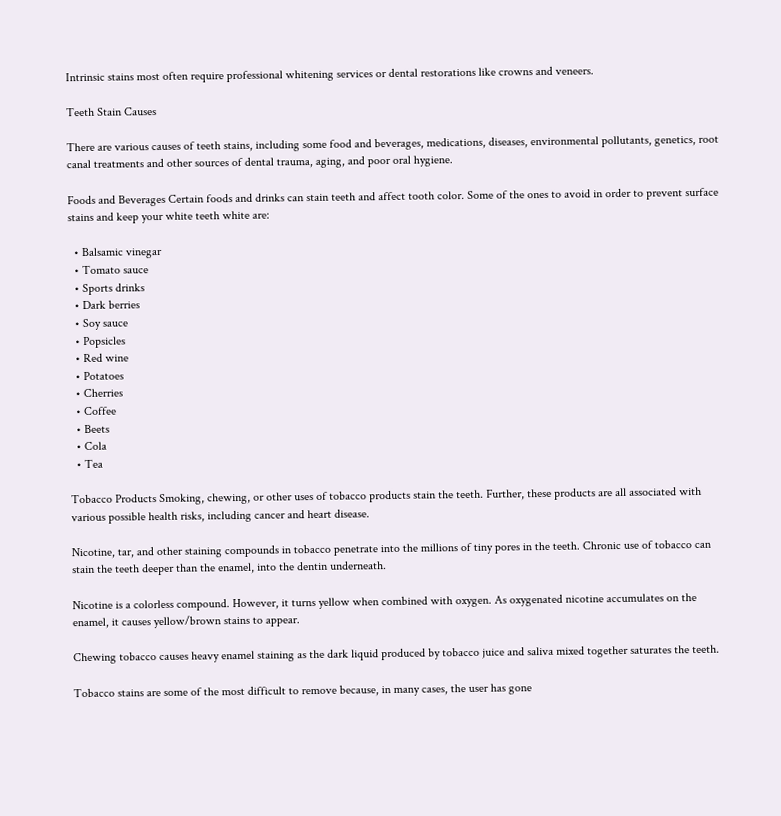Intrinsic stains most often require professional whitening services or dental restorations like crowns and veneers.

Teeth Stain Causes

There are various causes of teeth stains, including some food and beverages, medications, diseases, environmental pollutants, genetics, root canal treatments and other sources of dental trauma, aging, and poor oral hygiene.

Foods and Beverages Certain foods and drinks can stain teeth and affect tooth color. Some of the ones to avoid in order to prevent surface stains and keep your white teeth white are:

  • Balsamic vinegar
  • Tomato sauce
  • Sports drinks
  • Dark berries
  • Soy sauce
  • Popsicles
  • Red wine
  • Potatoes
  • Cherries
  • Coffee
  • Beets
  • Cola
  • Tea

Tobacco Products Smoking, chewing, or other uses of tobacco products stain the teeth. Further, these products are all associated with various possible health risks, including cancer and heart disease.

Nicotine, tar, and other staining compounds in tobacco penetrate into the millions of tiny pores in the teeth. Chronic use of tobacco can stain the teeth deeper than the enamel, into the dentin underneath.

Nicotine is a colorless compound. However, it turns yellow when combined with oxygen. As oxygenated nicotine accumulates on the enamel, it causes yellow/brown stains to appear.

Chewing tobacco causes heavy enamel staining as the dark liquid produced by tobacco juice and saliva mixed together saturates the teeth.

Tobacco stains are some of the most difficult to remove because, in many cases, the user has gone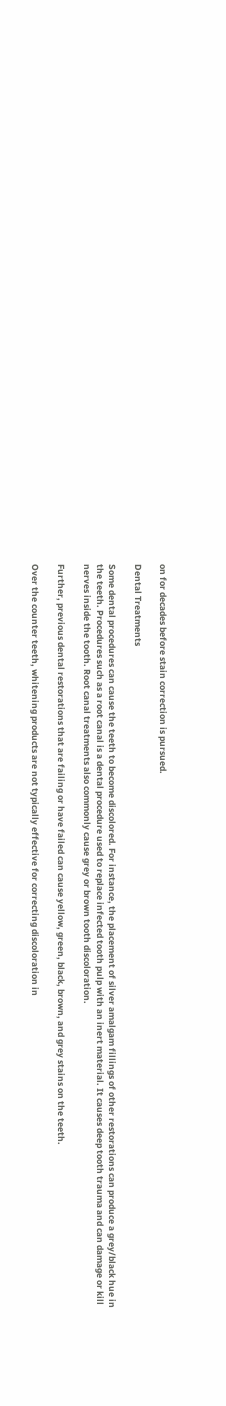on for decades before stain correction is pursued.

Dental Treatments

Some dental procedures can cause the teeth to become discolored. For instance, the placement of silver amalgam fillings of other restorations can produce a grey/black hue in the teeth. Procedures such as a root canal is a dental procedure used to replace infected tooth pulp with an inert material. It causes deep tooth trauma and can damage or kill nerves inside the tooth. Root canal treatments also commonly cause grey or brown tooth discoloration.

Further, previous dental restorations that are failing or have failed can cause yellow, green, black, brown, and grey stains on the teeth.

Over the counter teeth, whitening products are not typically effective for correcting discoloration in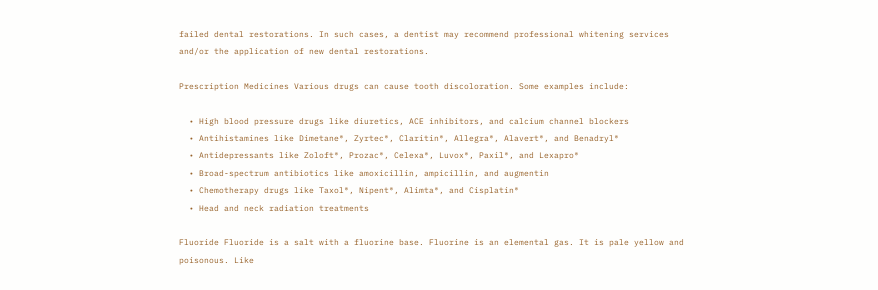failed dental restorations. In such cases, a dentist may recommend professional whitening services and/or the application of new dental restorations.

Prescription Medicines Various drugs can cause tooth discoloration. Some examples include:

  • High blood pressure drugs like diuretics, ACE inhibitors, and calcium channel blockers
  • Antihistamines like Dimetane®, Zyrtec®, Claritin®, Allegra®, Alavert®, and Benadryl®
  • Antidepressants like Zoloft®, Prozac®, Celexa®, Luvox®, Paxil®, and Lexapro®
  • Broad-spectrum antibiotics like amoxicillin, ampicillin, and augmentin
  • Chemotherapy drugs like Taxol®, Nipent®, Alimta®, and Cisplatin®
  • Head and neck radiation treatments

Fluoride Fluoride is a salt with a fluorine base. Fluorine is an elemental gas. It is pale yellow and poisonous. Like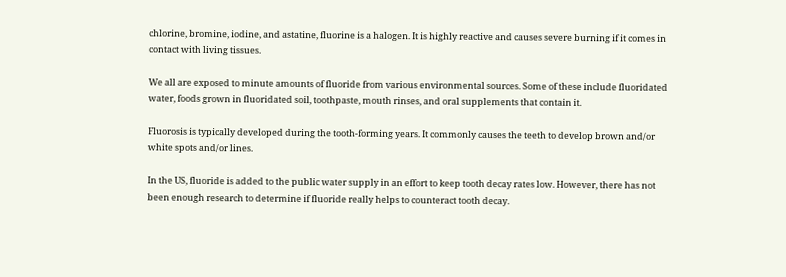chlorine, bromine, iodine, and astatine, fluorine is a halogen. It is highly reactive and causes severe burning if it comes in contact with living tissues.

We all are exposed to minute amounts of fluoride from various environmental sources. Some of these include fluoridated water, foods grown in fluoridated soil, toothpaste, mouth rinses, and oral supplements that contain it.

Fluorosis is typically developed during the tooth-forming years. It commonly causes the teeth to develop brown and/or white spots and/or lines.

In the US, fluoride is added to the public water supply in an effort to keep tooth decay rates low. However, there has not been enough research to determine if fluoride really helps to counteract tooth decay.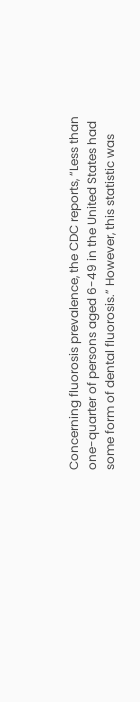Concerning fluorosis prevalence, the CDC reports, “Less than one-quarter of persons aged 6-49 in the United States had some form of dental fluorosis.” However, this statistic was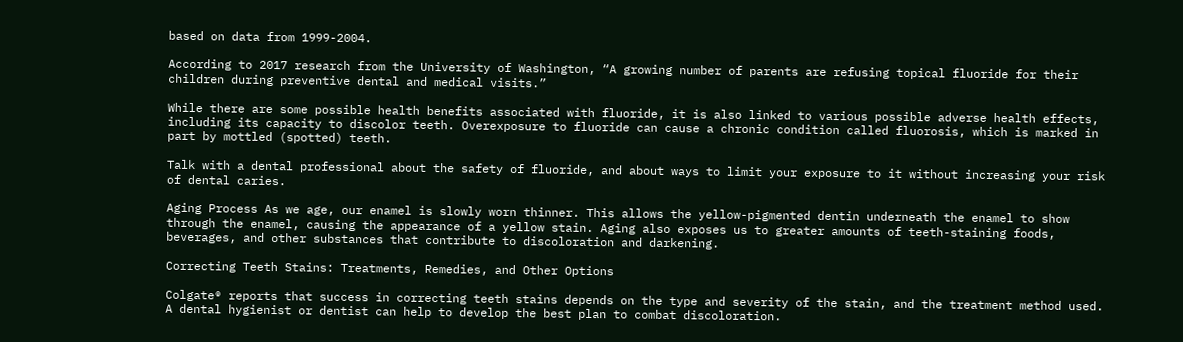based on data from 1999-2004.

According to 2017 research from the University of Washington, “A growing number of parents are refusing topical fluoride for their children during preventive dental and medical visits.”

While there are some possible health benefits associated with fluoride, it is also linked to various possible adverse health effects, including its capacity to discolor teeth. Overexposure to fluoride can cause a chronic condition called fluorosis, which is marked in part by mottled (spotted) teeth.

Talk with a dental professional about the safety of fluoride, and about ways to limit your exposure to it without increasing your risk of dental caries.

Aging Process As we age, our enamel is slowly worn thinner. This allows the yellow-pigmented dentin underneath the enamel to show through the enamel, causing the appearance of a yellow stain. Aging also exposes us to greater amounts of teeth-staining foods, beverages, and other substances that contribute to discoloration and darkening.

Correcting Teeth Stains: Treatments, Remedies, and Other Options

Colgate® reports that success in correcting teeth stains depends on the type and severity of the stain, and the treatment method used. A dental hygienist or dentist can help to develop the best plan to combat discoloration.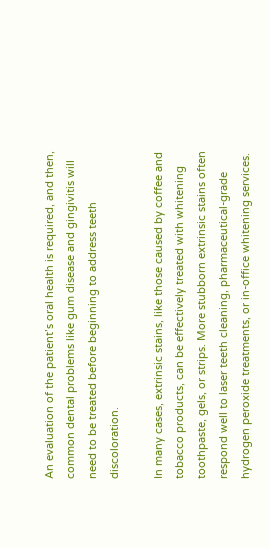An evaluation of the patient’s oral health is required, and then, common dental problems like gum disease and gingivitis will need to be treated before beginning to address teeth discoloration.

In many cases, extrinsic stains, like those caused by coffee and tobacco products, can be effectively treated with whitening toothpaste, gels, or strips. More stubborn extrinsic stains often respond well to laser teeth cleaning, pharmaceutical-grade hydrogen peroxide treatments, or in-office whitening services.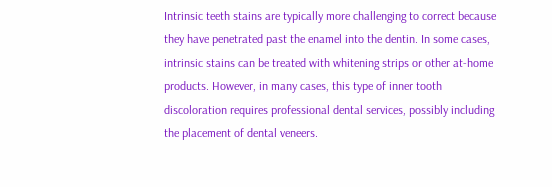Intrinsic teeth stains are typically more challenging to correct because they have penetrated past the enamel into the dentin. In some cases, intrinsic stains can be treated with whitening strips or other at-home products. However, in many cases, this type of inner tooth discoloration requires professional dental services, possibly including the placement of dental veneers.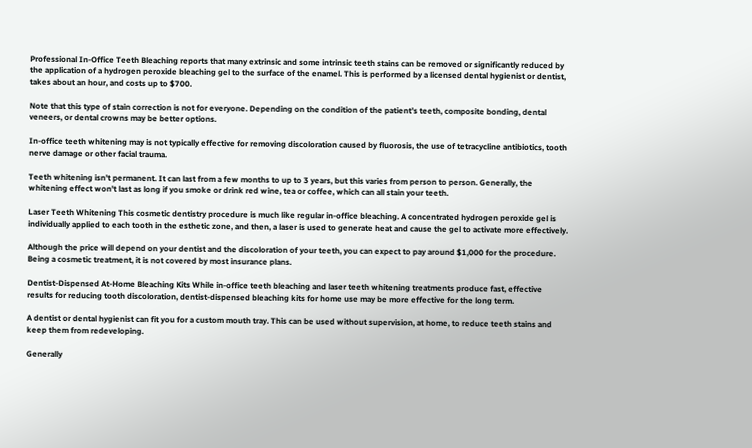Professional In-Office Teeth Bleaching reports that many extrinsic and some intrinsic teeth stains can be removed or significantly reduced by the application of a hydrogen peroxide bleaching gel to the surface of the enamel. This is performed by a licensed dental hygienist or dentist, takes about an hour, and costs up to $700.

Note that this type of stain correction is not for everyone. Depending on the condition of the patient’s teeth, composite bonding, dental veneers, or dental crowns may be better options.

In-office teeth whitening may is not typically effective for removing discoloration caused by fluorosis, the use of tetracycline antibiotics, tooth nerve damage or other facial trauma.

Teeth whitening isn't permanent. It can last from a few months to up to 3 years, but this varies from person to person. Generally, the whitening effect won't last as long if you smoke or drink red wine, tea or coffee, which can all stain your teeth.

Laser Teeth Whitening This cosmetic dentistry procedure is much like regular in-office bleaching. A concentrated hydrogen peroxide gel is individually applied to each tooth in the esthetic zone, and then, a laser is used to generate heat and cause the gel to activate more effectively.

Although the price will depend on your dentist and the discoloration of your teeth, you can expect to pay around $1,000 for the procedure. Being a cosmetic treatment, it is not covered by most insurance plans.

Dentist-Dispensed At-Home Bleaching Kits While in-office teeth bleaching and laser teeth whitening treatments produce fast, effective results for reducing tooth discoloration, dentist-dispensed bleaching kits for home use may be more effective for the long term.

A dentist or dental hygienist can fit you for a custom mouth tray. This can be used without supervision, at home, to reduce teeth stains and keep them from redeveloping.

Generally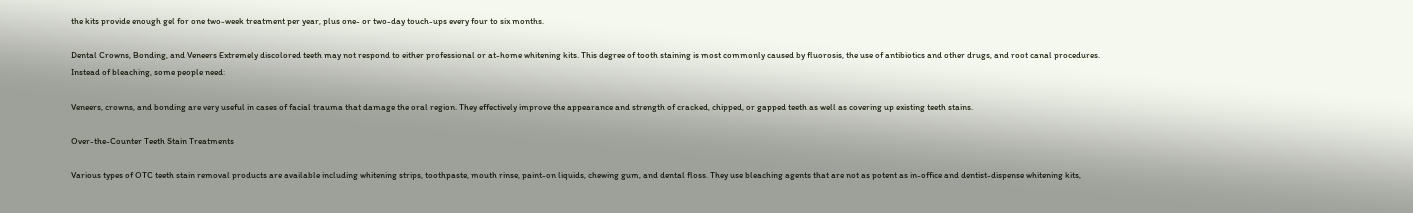the kits provide enough gel for one two-week treatment per year, plus one- or two-day touch-ups every four to six months.

Dental Crowns, Bonding, and Veneers Extremely discolored teeth may not respond to either professional or at-home whitening kits. This degree of tooth staining is most commonly caused by fluorosis, the use of antibiotics and other drugs, and root canal procedures. Instead of bleaching, some people need:

Veneers, crowns, and bonding are very useful in cases of facial trauma that damage the oral region. They effectively improve the appearance and strength of cracked, chipped, or gapped teeth as well as covering up existing teeth stains.

Over-the-Counter Teeth Stain Treatments

Various types of OTC teeth stain removal products are available including whitening strips, toothpaste, mouth rinse, paint-on liquids, chewing gum, and dental floss. They use bleaching agents that are not as potent as in-office and dentist-dispense whitening kits,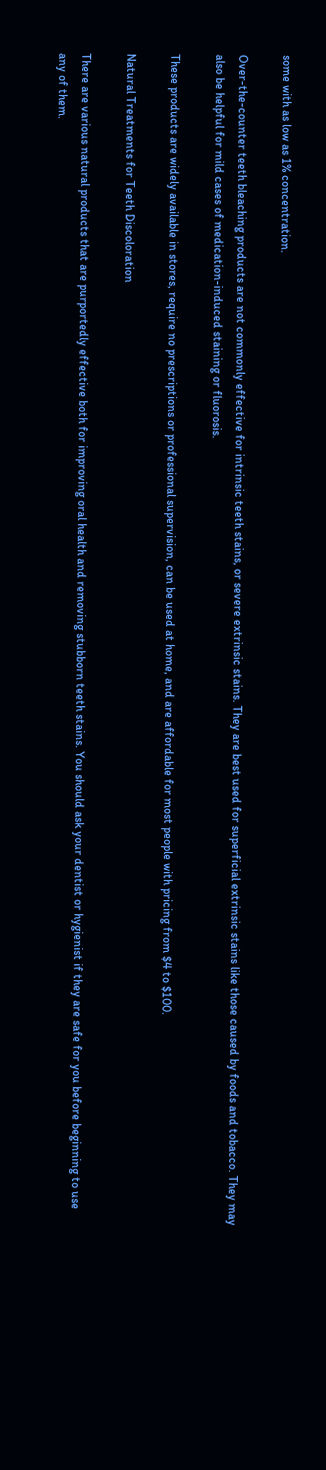some with as low as 1% concentration.

Over-the-counter teeth bleaching products are not commonly effective for intrinsic teeth stains, or severe extrinsic stains. They are best used for superficial extrinsic stains like those caused by foods and tobacco. They may also be helpful for mild cases of medication-induced staining or fluorosis.

These products are widely available in stores, require no prescriptions or professional supervision, can be used at home, and are affordable for most people with pricing from $4 to $100.

Natural Treatments for Teeth Discoloration

There are various natural products that are purportedly effective both for improving oral health and removing stubborn teeth stains. You should ask your dentist or hygienist if they are safe for you before beginning to use any of them.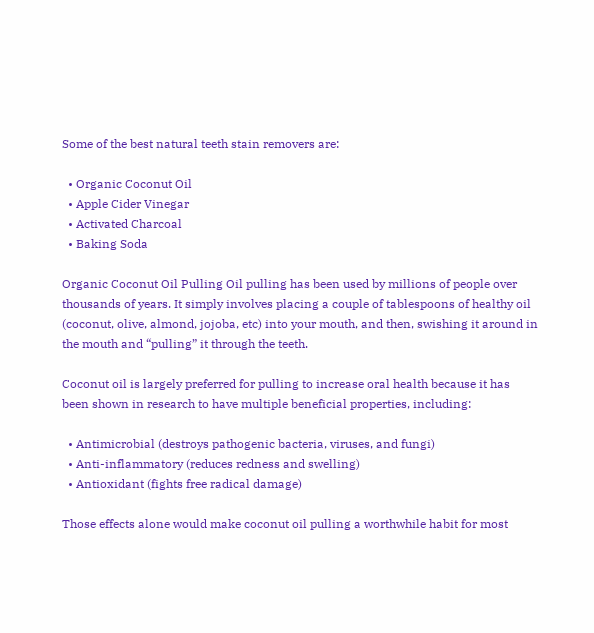Some of the best natural teeth stain removers are:

  • Organic Coconut Oil
  • Apple Cider Vinegar
  • Activated Charcoal
  • Baking Soda

Organic Coconut Oil Pulling Oil pulling has been used by millions of people over thousands of years. It simply involves placing a couple of tablespoons of healthy oil (coconut, olive, almond, jojoba, etc) into your mouth, and then, swishing it around in the mouth and “pulling” it through the teeth.

Coconut oil is largely preferred for pulling to increase oral health because it has been shown in research to have multiple beneficial properties, including:

  • Antimicrobial (destroys pathogenic bacteria, viruses, and fungi)
  • Anti-inflammatory (reduces redness and swelling)
  • Antioxidant (fights free radical damage)

Those effects alone would make coconut oil pulling a worthwhile habit for most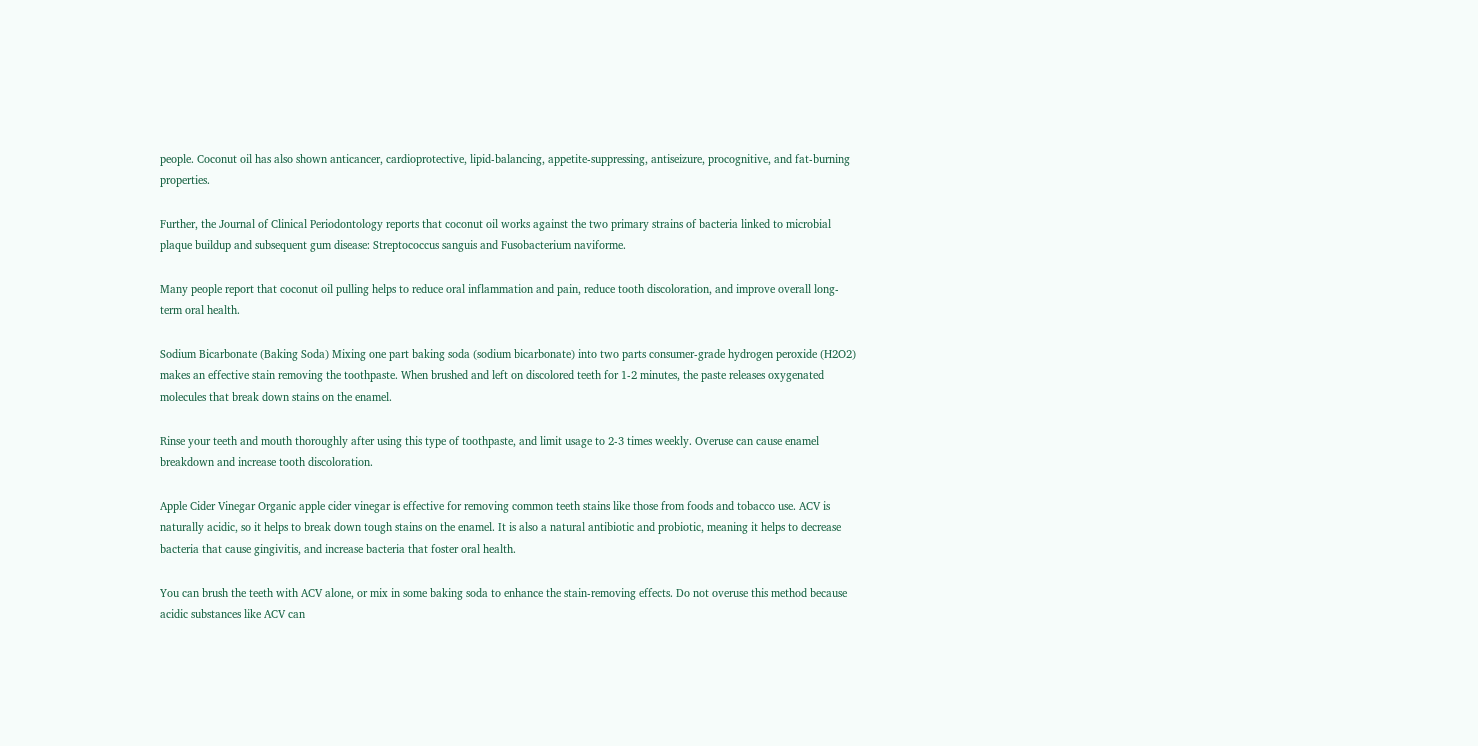people. Coconut oil has also shown anticancer, cardioprotective, lipid-balancing, appetite-suppressing, antiseizure, procognitive, and fat-burning properties.

Further, the Journal of Clinical Periodontology reports that coconut oil works against the two primary strains of bacteria linked to microbial plaque buildup and subsequent gum disease: Streptococcus sanguis and Fusobacterium naviforme.

Many people report that coconut oil pulling helps to reduce oral inflammation and pain, reduce tooth discoloration, and improve overall long-term oral health.

Sodium Bicarbonate (Baking Soda) Mixing one part baking soda (sodium bicarbonate) into two parts consumer-grade hydrogen peroxide (H2O2) makes an effective stain removing the toothpaste. When brushed and left on discolored teeth for 1-2 minutes, the paste releases oxygenated molecules that break down stains on the enamel.

Rinse your teeth and mouth thoroughly after using this type of toothpaste, and limit usage to 2-3 times weekly. Overuse can cause enamel breakdown and increase tooth discoloration.

Apple Cider Vinegar Organic apple cider vinegar is effective for removing common teeth stains like those from foods and tobacco use. ACV is naturally acidic, so it helps to break down tough stains on the enamel. It is also a natural antibiotic and probiotic, meaning it helps to decrease bacteria that cause gingivitis, and increase bacteria that foster oral health.

You can brush the teeth with ACV alone, or mix in some baking soda to enhance the stain-removing effects. Do not overuse this method because acidic substances like ACV can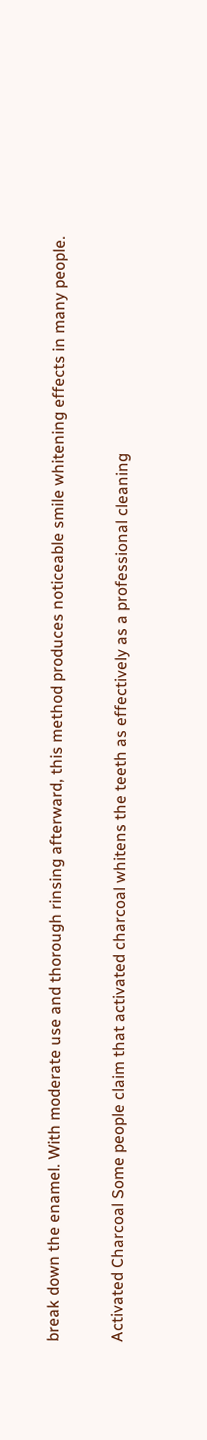break down the enamel. With moderate use and thorough rinsing afterward, this method produces noticeable smile whitening effects in many people.

Activated Charcoal Some people claim that activated charcoal whitens the teeth as effectively as a professional cleaning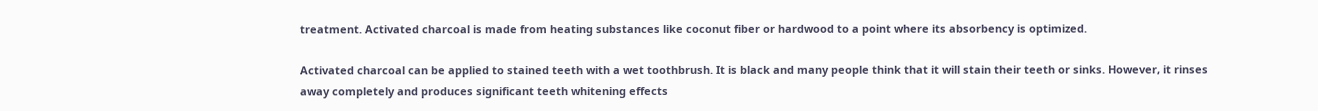treatment. Activated charcoal is made from heating substances like coconut fiber or hardwood to a point where its absorbency is optimized.

Activated charcoal can be applied to stained teeth with a wet toothbrush. It is black and many people think that it will stain their teeth or sinks. However, it rinses away completely and produces significant teeth whitening effects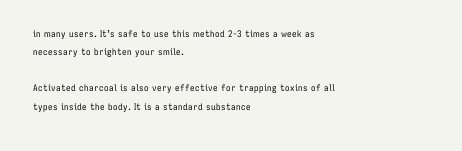in many users. It’s safe to use this method 2-3 times a week as necessary to brighten your smile.

Activated charcoal is also very effective for trapping toxins of all types inside the body. It is a standard substance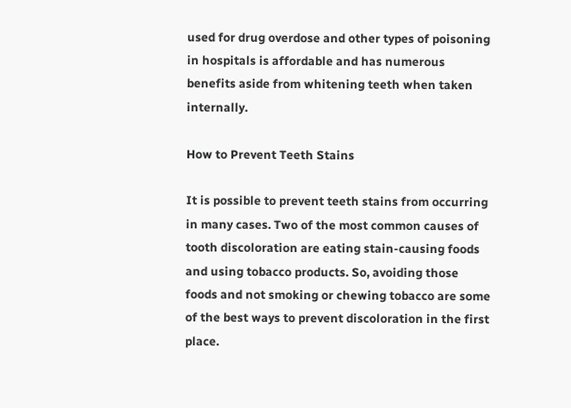used for drug overdose and other types of poisoning in hospitals is affordable and has numerous benefits aside from whitening teeth when taken internally.

How to Prevent Teeth Stains

It is possible to prevent teeth stains from occurring in many cases. Two of the most common causes of tooth discoloration are eating stain-causing foods and using tobacco products. So, avoiding those foods and not smoking or chewing tobacco are some of the best ways to prevent discoloration in the first place.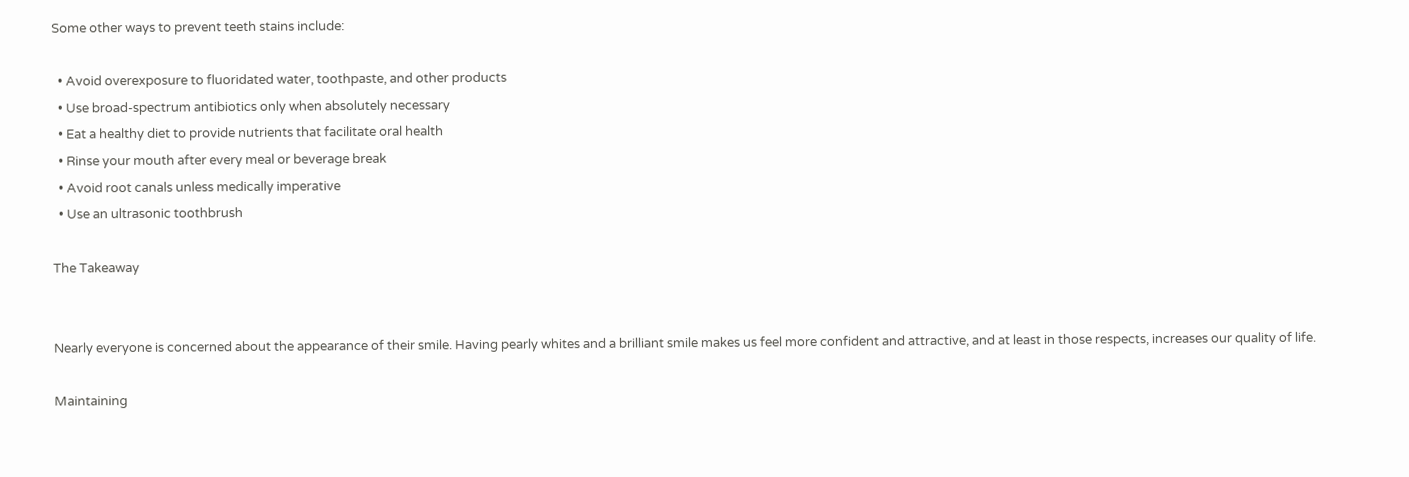Some other ways to prevent teeth stains include:

  • Avoid overexposure to fluoridated water, toothpaste, and other products
  • Use broad-spectrum antibiotics only when absolutely necessary
  • Eat a healthy diet to provide nutrients that facilitate oral health
  • Rinse your mouth after every meal or beverage break
  • Avoid root canals unless medically imperative
  • Use an ultrasonic toothbrush

The Takeaway


Nearly everyone is concerned about the appearance of their smile. Having pearly whites and a brilliant smile makes us feel more confident and attractive, and at least in those respects, increases our quality of life.

Maintaining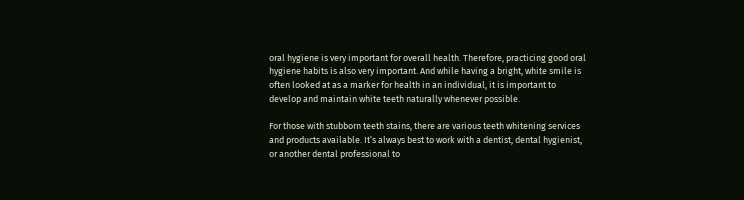oral hygiene is very important for overall health. Therefore, practicing good oral hygiene habits is also very important. And while having a bright, white smile is often looked at as a marker for health in an individual, it is important to develop and maintain white teeth naturally whenever possible.

For those with stubborn teeth stains, there are various teeth whitening services and products available. It’s always best to work with a dentist, dental hygienist, or another dental professional to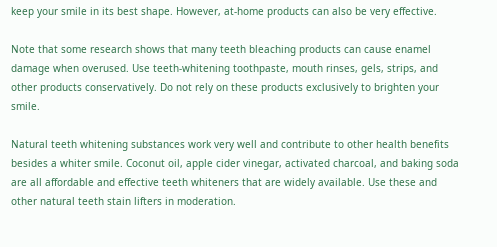keep your smile in its best shape. However, at-home products can also be very effective.

Note that some research shows that many teeth bleaching products can cause enamel damage when overused. Use teeth-whitening toothpaste, mouth rinses, gels, strips, and other products conservatively. Do not rely on these products exclusively to brighten your smile.

Natural teeth whitening substances work very well and contribute to other health benefits besides a whiter smile. Coconut oil, apple cider vinegar, activated charcoal, and baking soda are all affordable and effective teeth whiteners that are widely available. Use these and other natural teeth stain lifters in moderation.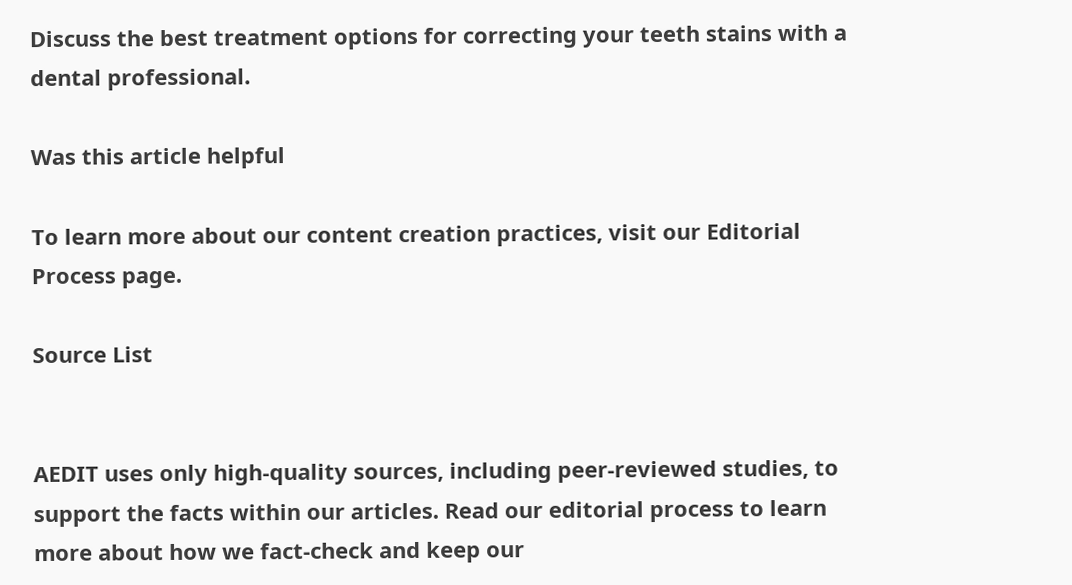Discuss the best treatment options for correcting your teeth stains with a dental professional.

Was this article helpful

To learn more about our content creation practices, visit our Editorial Process page.

Source List


AEDIT uses only high-quality sources, including peer-reviewed studies, to support the facts within our articles. Read our editorial process to learn more about how we fact-check and keep our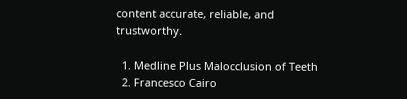content accurate, reliable, and trustworthy.

  1. Medline Plus Malocclusion of Teeth
  2. Francesco Cairo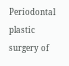Periodontal plastic surgery of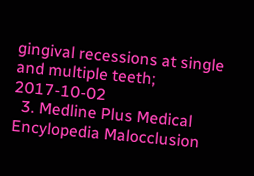gingival recessions at single and multiple teeth; 2017-10-02
  3. Medline Plus Medical Encylopedia Malocclusion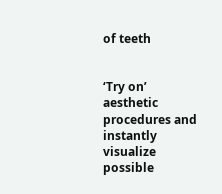of teeth


‘Try on’ aesthetic procedures and instantly visualize possible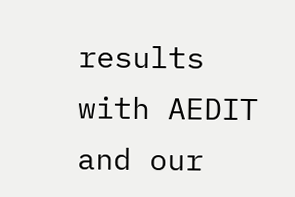results with AEDIT and our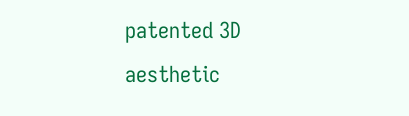patented 3D aesthetic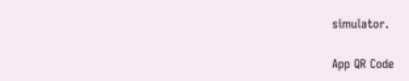simulator.

App QR Code